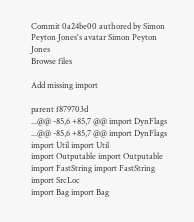Commit 0a24be00 authored by Simon Peyton Jones's avatar Simon Peyton Jones
Browse files

Add missing import

parent f879703d
...@@ -85,6 +85,7 @@ import DynFlags ...@@ -85,6 +85,7 @@ import DynFlags
import Util import Util
import Outputable import Outputable
import FastString import FastString
import SrcLoc
import Bag import Bag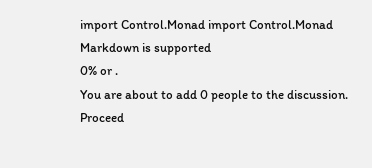import Control.Monad import Control.Monad
Markdown is supported
0% or .
You are about to add 0 people to the discussion. Proceed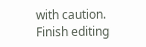with caution.
Finish editing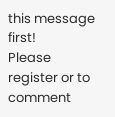this message first!
Please register or to comment